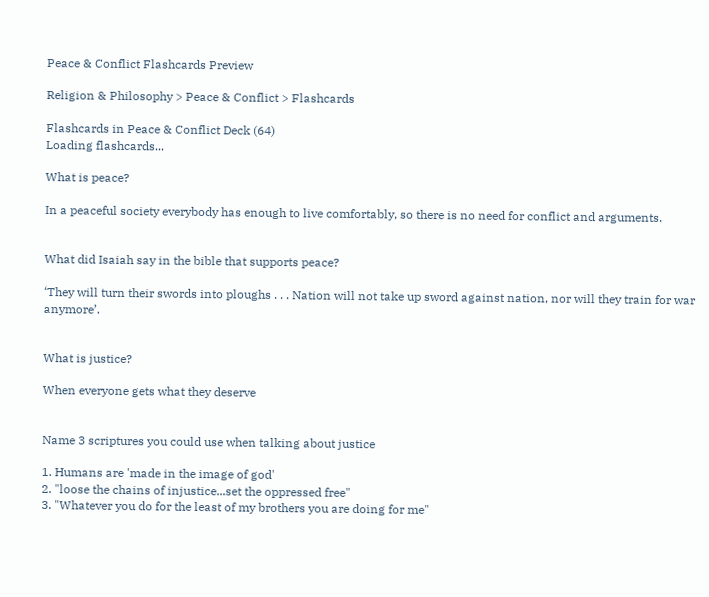Peace & Conflict Flashcards Preview

Religion & Philosophy > Peace & Conflict > Flashcards

Flashcards in Peace & Conflict Deck (64)
Loading flashcards...

What is peace?

In a peaceful society everybody has enough to live comfortably, so there is no need for conflict and arguments.


What did Isaiah say in the bible that supports peace?

‘They will turn their swords into ploughs . . . Nation will not take up sword against nation, nor will they train for war anymore’.


What is justice?

When everyone gets what they deserve


Name 3 scriptures you could use when talking about justice

1. Humans are 'made in the image of god'
2. "loose the chains of injustice...set the oppressed free"
3. "Whatever you do for the least of my brothers you are doing for me"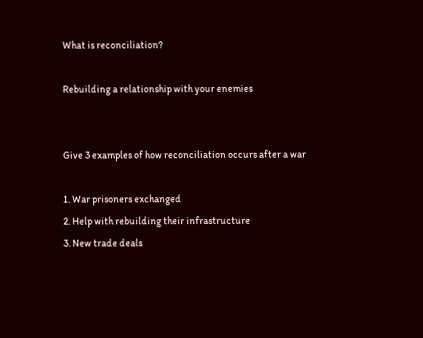What is reconciliation?

Rebuilding a relationship with your enemies


Give 3 examples of how reconciliation occurs after a war

1. War prisoners exchanged
2. Help with rebuilding their infrastructure
3. New trade deals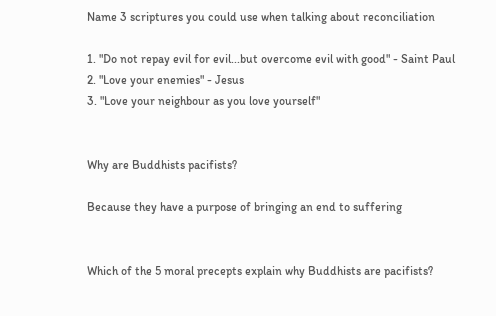Name 3 scriptures you could use when talking about reconciliation

1. "Do not repay evil for evil...but overcome evil with good" - Saint Paul
2. "Love your enemies" - Jesus
3. "Love your neighbour as you love yourself"


Why are Buddhists pacifists?

Because they have a purpose of bringing an end to suffering


Which of the 5 moral precepts explain why Buddhists are pacifists?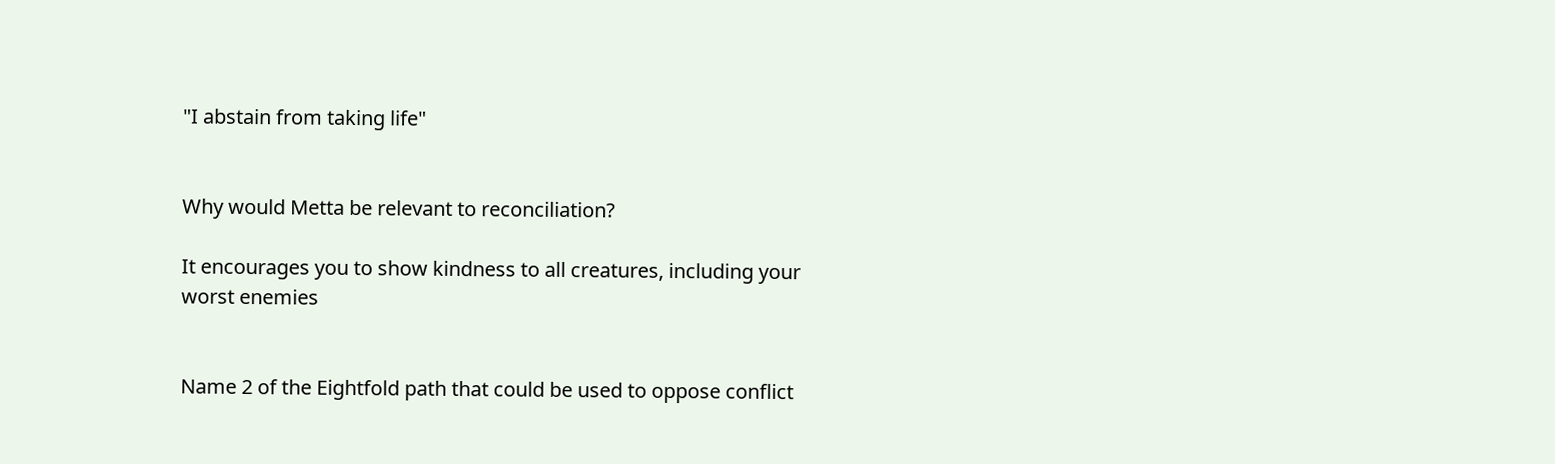"I abstain from taking life"


Why would Metta be relevant to reconciliation?

It encourages you to show kindness to all creatures, including your worst enemies


Name 2 of the Eightfold path that could be used to oppose conflict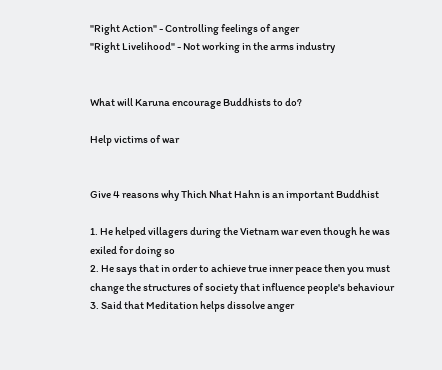"Right Action" - Controlling feelings of anger
"Right Livelihood" - Not working in the arms industry


What will Karuna encourage Buddhists to do?

Help victims of war


Give 4 reasons why Thich Nhat Hahn is an important Buddhist

1. He helped villagers during the Vietnam war even though he was exiled for doing so
2. He says that in order to achieve true inner peace then you must change the structures of society that influence people's behaviour
3. Said that Meditation helps dissolve anger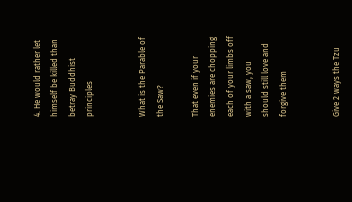4. He would rather let himself be killed than betray Buddhist principles


What is the Parable of the Saw?

That even if your enemies are chopping each of your limbs off with a saw, you should still love and forgive them


Give 2 ways the Tzu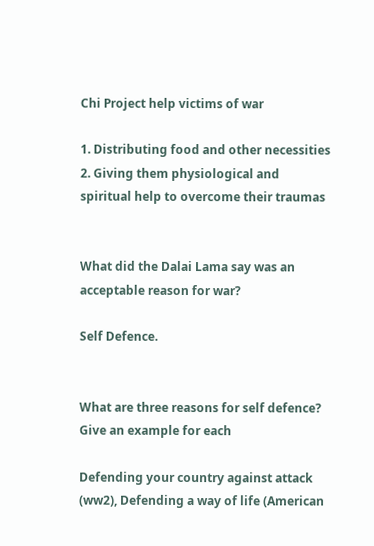Chi Project help victims of war

1. Distributing food and other necessities
2. Giving them physiological and spiritual help to overcome their traumas


What did the Dalai Lama say was an acceptable reason for war?

Self Defence.


What are three reasons for self defence? Give an example for each

Defending your country against attack (ww2), Defending a way of life (American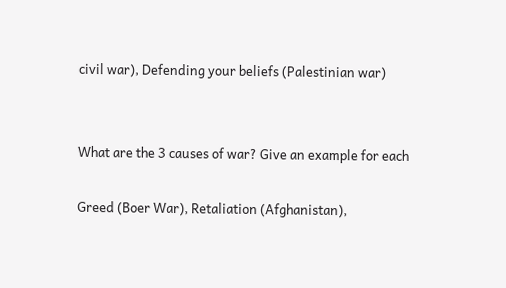civil war), Defending your beliefs (Palestinian war)


What are the 3 causes of war? Give an example for each

Greed (Boer War), Retaliation (Afghanistan),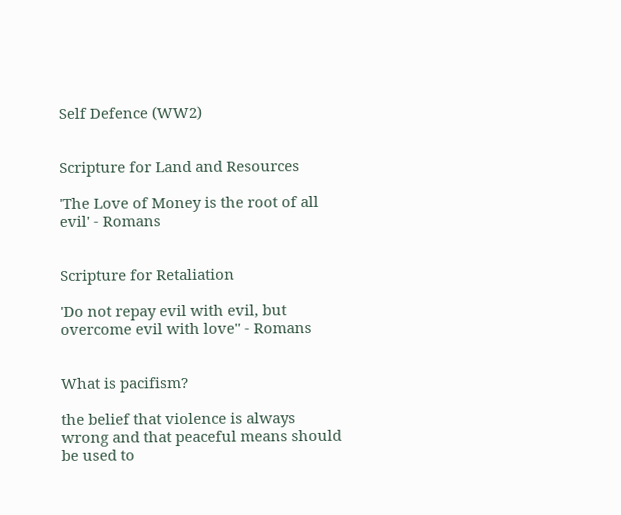Self Defence (WW2)


Scripture for Land and Resources

'The Love of Money is the root of all evil' - Romans


Scripture for Retaliation

'Do not repay evil with evil, but overcome evil with love'' - Romans


What is pacifism?

the belief that violence is always wrong and that peaceful means should be used to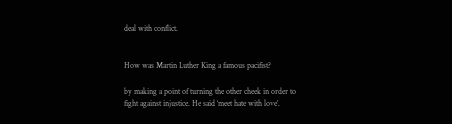deal with conflict.


How was Martin Luther King a famous pacifist?

by making a point of turning the other cheek in order to fight against injustice. He said ‘meet hate with love’.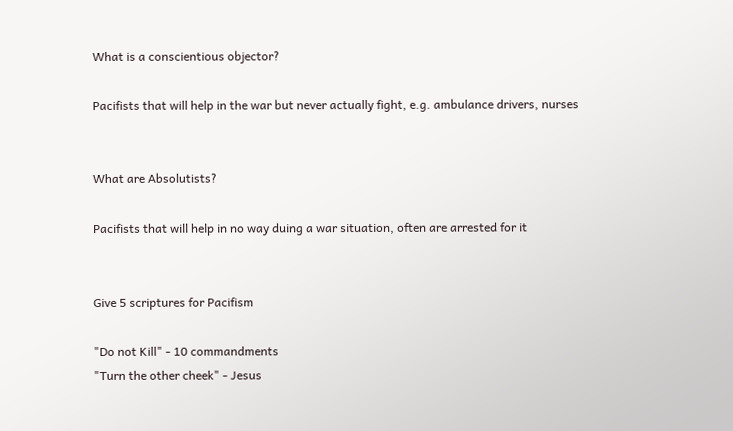What is a conscientious objector?

Pacifists that will help in the war but never actually fight, e.g. ambulance drivers, nurses


What are Absolutists?

Pacifists that will help in no way duing a war situation, often are arrested for it


Give 5 scriptures for Pacifism

"Do not Kill" - 10 commandments
"Turn the other cheek" - Jesus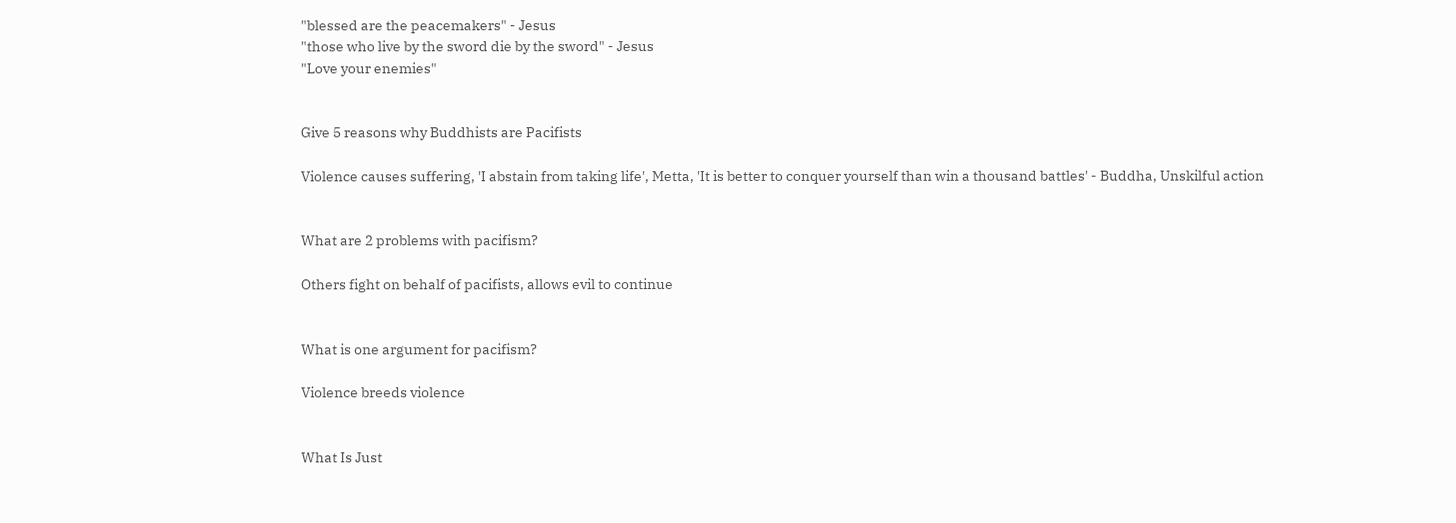"blessed are the peacemakers" - Jesus
"those who live by the sword die by the sword" - Jesus
"Love your enemies"


Give 5 reasons why Buddhists are Pacifists

Violence causes suffering, 'I abstain from taking life', Metta, 'It is better to conquer yourself than win a thousand battles' - Buddha, Unskilful action


What are 2 problems with pacifism?

Others fight on behalf of pacifists, allows evil to continue


What is one argument for pacifism?

Violence breeds violence


What Is Just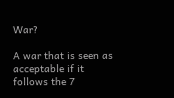War?

A war that is seen as acceptable if it follows the 7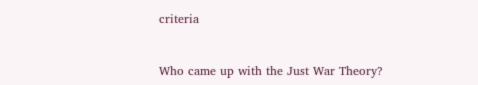criteria


Who came up with the Just War Theory?